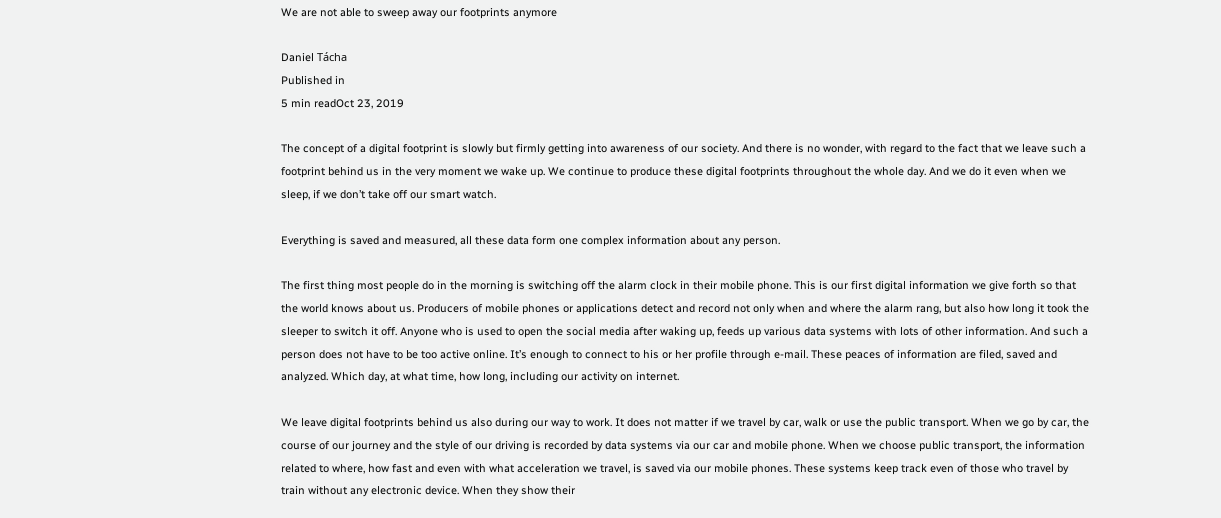We are not able to sweep away our footprints anymore

Daniel Tácha
Published in
5 min readOct 23, 2019

The concept of a digital footprint is slowly but firmly getting into awareness of our society. And there is no wonder, with regard to the fact that we leave such a footprint behind us in the very moment we wake up. We continue to produce these digital footprints throughout the whole day. And we do it even when we sleep, if we don’t take off our smart watch.

Everything is saved and measured, all these data form one complex information about any person.

The first thing most people do in the morning is switching off the alarm clock in their mobile phone. This is our first digital information we give forth so that the world knows about us. Producers of mobile phones or applications detect and record not only when and where the alarm rang, but also how long it took the sleeper to switch it off. Anyone who is used to open the social media after waking up, feeds up various data systems with lots of other information. And such a person does not have to be too active online. It’s enough to connect to his or her profile through e-mail. These peaces of information are filed, saved and analyzed. Which day, at what time, how long, including our activity on internet.

We leave digital footprints behind us also during our way to work. It does not matter if we travel by car, walk or use the public transport. When we go by car, the course of our journey and the style of our driving is recorded by data systems via our car and mobile phone. When we choose public transport, the information related to where, how fast and even with what acceleration we travel, is saved via our mobile phones. These systems keep track even of those who travel by train without any electronic device. When they show their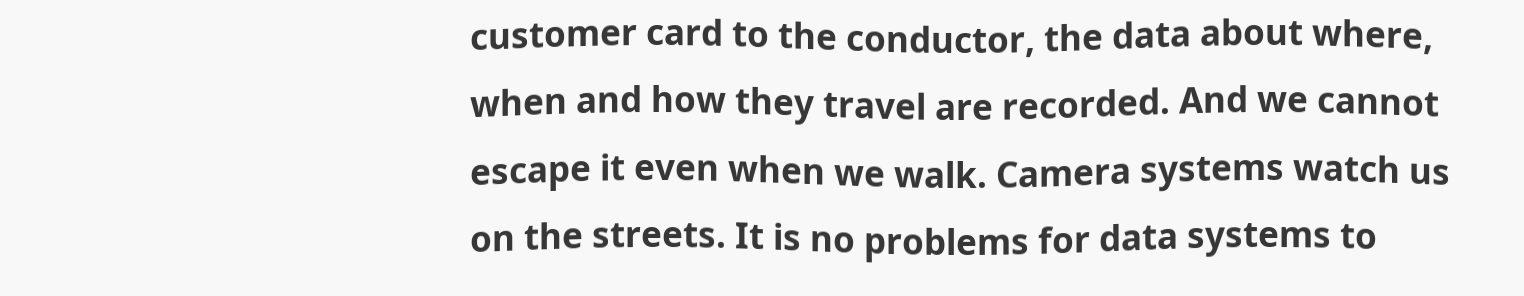customer card to the conductor, the data about where, when and how they travel are recorded. And we cannot escape it even when we walk. Camera systems watch us on the streets. It is no problems for data systems to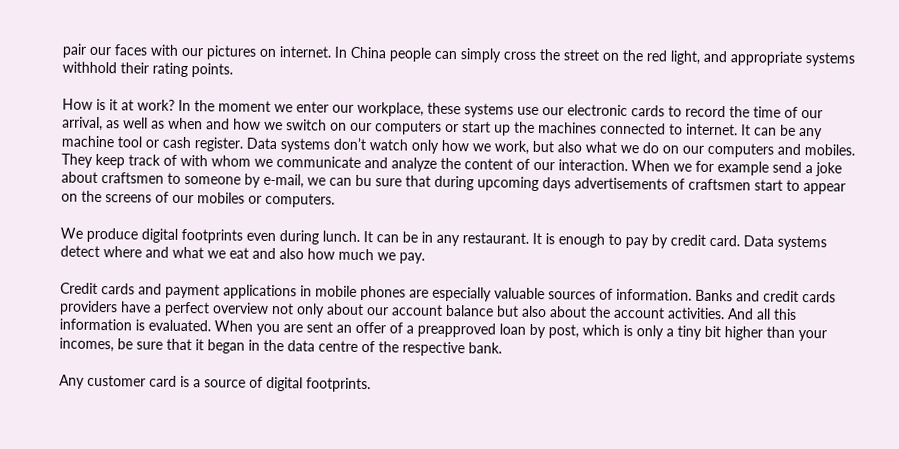pair our faces with our pictures on internet. In China people can simply cross the street on the red light, and appropriate systems withhold their rating points.

How is it at work? In the moment we enter our workplace, these systems use our electronic cards to record the time of our arrival, as well as when and how we switch on our computers or start up the machines connected to internet. It can be any machine tool or cash register. Data systems don’t watch only how we work, but also what we do on our computers and mobiles. They keep track of with whom we communicate and analyze the content of our interaction. When we for example send a joke about craftsmen to someone by e-mail, we can bu sure that during upcoming days advertisements of craftsmen start to appear on the screens of our mobiles or computers.

We produce digital footprints even during lunch. It can be in any restaurant. It is enough to pay by credit card. Data systems detect where and what we eat and also how much we pay.

Credit cards and payment applications in mobile phones are especially valuable sources of information. Banks and credit cards providers have a perfect overview not only about our account balance but also about the account activities. And all this information is evaluated. When you are sent an offer of a preapproved loan by post, which is only a tiny bit higher than your incomes, be sure that it began in the data centre of the respective bank.

Any customer card is a source of digital footprints.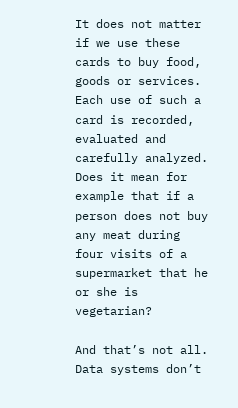It does not matter if we use these cards to buy food, goods or services. Each use of such a card is recorded, evaluated and carefully analyzed. Does it mean for example that if a person does not buy any meat during four visits of a supermarket that he or she is vegetarian?

And that’s not all. Data systems don’t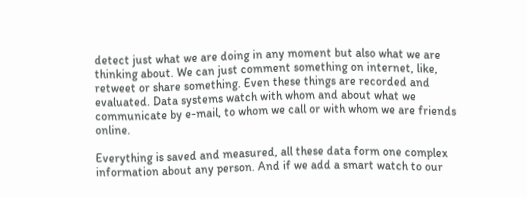detect just what we are doing in any moment but also what we are thinking about. We can just comment something on internet, like, retweet or share something. Even these things are recorded and evaluated. Data systems watch with whom and about what we communicate by e-mail, to whom we call or with whom we are friends online.

Everything is saved and measured, all these data form one complex information about any person. And if we add a smart watch to our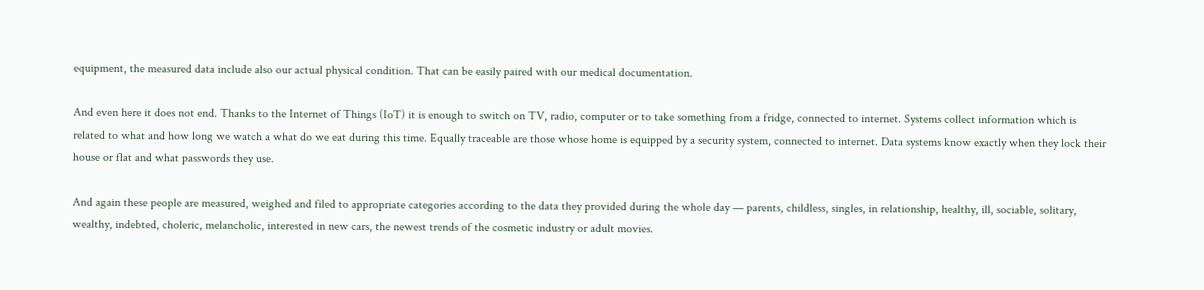equipment, the measured data include also our actual physical condition. That can be easily paired with our medical documentation.

And even here it does not end. Thanks to the Internet of Things (IoT) it is enough to switch on TV, radio, computer or to take something from a fridge, connected to internet. Systems collect information which is related to what and how long we watch a what do we eat during this time. Equally traceable are those whose home is equipped by a security system, connected to internet. Data systems know exactly when they lock their house or flat and what passwords they use.

And again these people are measured, weighed and filed to appropriate categories according to the data they provided during the whole day — parents, childless, singles, in relationship, healthy, ill, sociable, solitary, wealthy, indebted, choleric, melancholic, interested in new cars, the newest trends of the cosmetic industry or adult movies.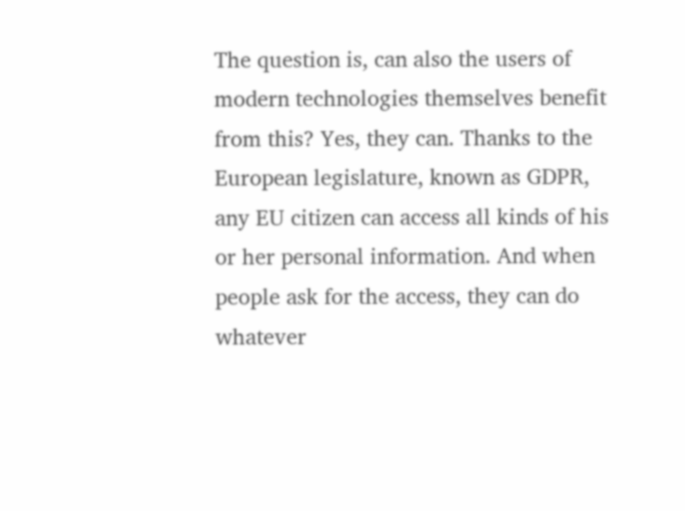The question is, can also the users of modern technologies themselves benefit from this? Yes, they can. Thanks to the European legislature, known as GDPR, any EU citizen can access all kinds of his or her personal information. And when people ask for the access, they can do whatever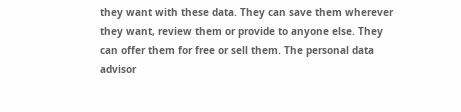they want with these data. They can save them wherever they want, review them or provide to anyone else. They can offer them for free or sell them. The personal data advisor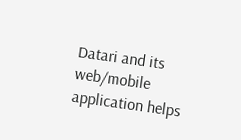Datari and its web/mobile application helps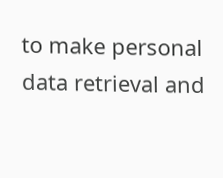to make personal data retrieval and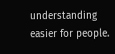understanding easier for people.